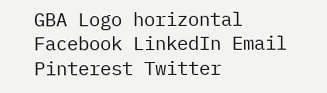GBA Logo horizontal Facebook LinkedIn Email Pinterest Twitter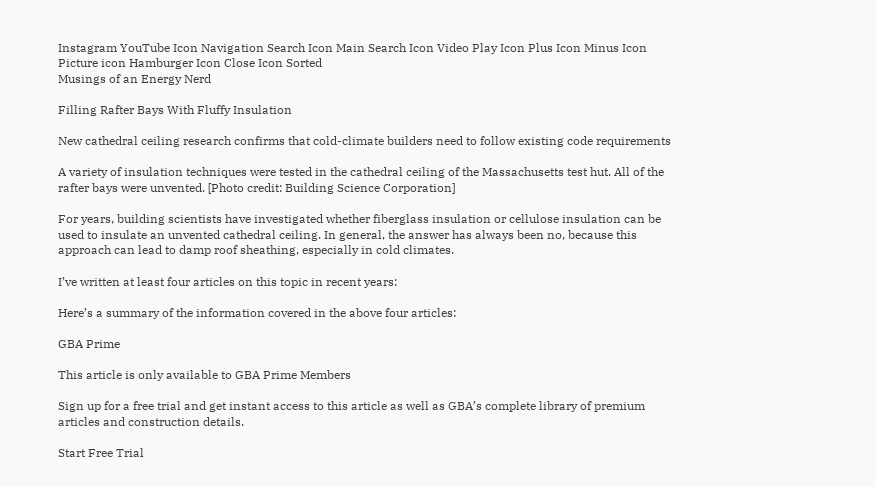Instagram YouTube Icon Navigation Search Icon Main Search Icon Video Play Icon Plus Icon Minus Icon Picture icon Hamburger Icon Close Icon Sorted
Musings of an Energy Nerd

Filling Rafter Bays With Fluffy Insulation

New cathedral ceiling research confirms that cold-climate builders need to follow existing code requirements

A variety of insulation techniques were tested in the cathedral ceiling of the Massachusetts test hut. All of the rafter bays were unvented. [Photo credit: Building Science Corporation]

For years, building scientists have investigated whether fiberglass insulation or cellulose insulation can be used to insulate an unvented cathedral ceiling. In general, the answer has always been no, because this approach can lead to damp roof sheathing, especially in cold climates.

I’ve written at least four articles on this topic in recent years:

Here’s a summary of the information covered in the above four articles:

GBA Prime

This article is only available to GBA Prime Members

Sign up for a free trial and get instant access to this article as well as GBA’s complete library of premium articles and construction details.

Start Free Trial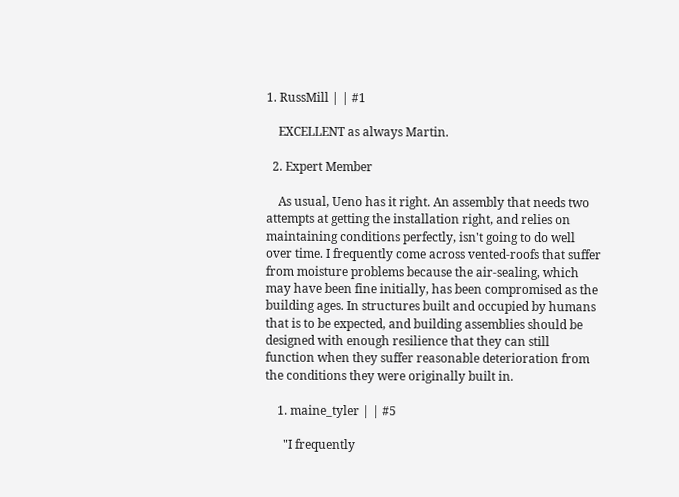1. RussMill | | #1

    EXCELLENT as always Martin.

  2. Expert Member

    As usual, Ueno has it right. An assembly that needs two attempts at getting the installation right, and relies on maintaining conditions perfectly, isn't going to do well over time. I frequently come across vented-roofs that suffer from moisture problems because the air-sealing, which may have been fine initially, has been compromised as the building ages. In structures built and occupied by humans that is to be expected, and building assemblies should be designed with enough resilience that they can still function when they suffer reasonable deterioration from the conditions they were originally built in.

    1. maine_tyler | | #5

      "I frequently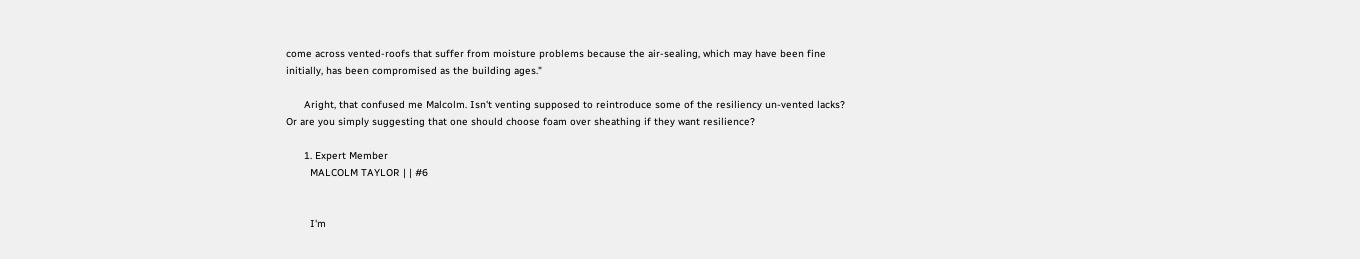come across vented-roofs that suffer from moisture problems because the air-sealing, which may have been fine initially, has been compromised as the building ages."

      Aright, that confused me Malcolm. Isn't venting supposed to reintroduce some of the resiliency un-vented lacks? Or are you simply suggesting that one should choose foam over sheathing if they want resilience?

      1. Expert Member
        MALCOLM TAYLOR | | #6


        I'm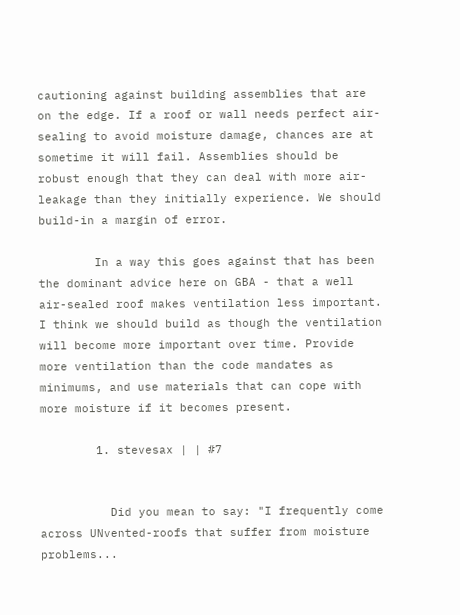cautioning against building assemblies that are on the edge. If a roof or wall needs perfect air-sealing to avoid moisture damage, chances are at sometime it will fail. Assemblies should be robust enough that they can deal with more air-leakage than they initially experience. We should build-in a margin of error.

        In a way this goes against that has been the dominant advice here on GBA - that a well air-sealed roof makes ventilation less important. I think we should build as though the ventilation will become more important over time. Provide more ventilation than the code mandates as minimums, and use materials that can cope with more moisture if it becomes present.

        1. stevesax | | #7


          Did you mean to say: "I frequently come across UNvented-roofs that suffer from moisture problems...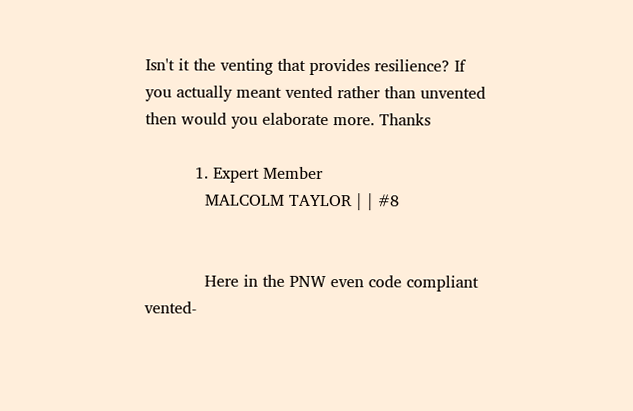Isn't it the venting that provides resilience? If you actually meant vented rather than unvented then would you elaborate more. Thanks

          1. Expert Member
            MALCOLM TAYLOR | | #8


            Here in the PNW even code compliant vented-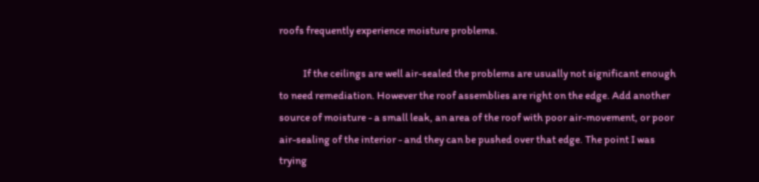roofs frequently experience moisture problems.

            If the ceilings are well air-sealed the problems are usually not significant enough to need remediation. However the roof assemblies are right on the edge. Add another source of moisture - a small leak, an area of the roof with poor air-movement, or poor air-sealing of the interior - and they can be pushed over that edge. The point I was trying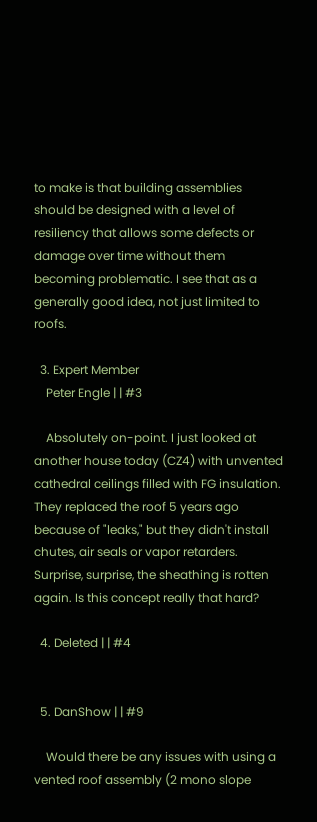to make is that building assemblies should be designed with a level of resiliency that allows some defects or damage over time without them becoming problematic. I see that as a generally good idea, not just limited to roofs.

  3. Expert Member
    Peter Engle | | #3

    Absolutely on-point. I just looked at another house today (CZ4) with unvented cathedral ceilings filled with FG insulation. They replaced the roof 5 years ago because of "leaks," but they didn't install chutes, air seals or vapor retarders. Surprise, surprise, the sheathing is rotten again. Is this concept really that hard?

  4. Deleted | | #4


  5. DanShow | | #9

    Would there be any issues with using a vented roof assembly (2 mono slope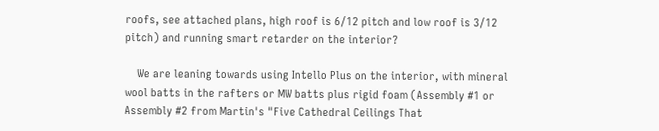roofs, see attached plans, high roof is 6/12 pitch and low roof is 3/12 pitch) and running smart retarder on the interior?

    We are leaning towards using Intello Plus on the interior, with mineral wool batts in the rafters or MW batts plus rigid foam (Assembly #1 or Assembly #2 from Martin's "Five Cathedral Ceilings That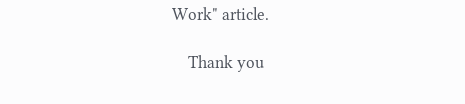Work" article.

    Thank you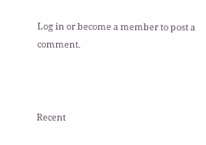Log in or become a member to post a comment.



Recent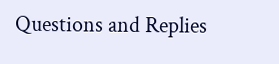Questions and Replies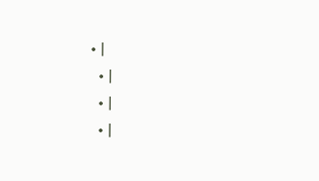• |
  • |
  • |
  • |